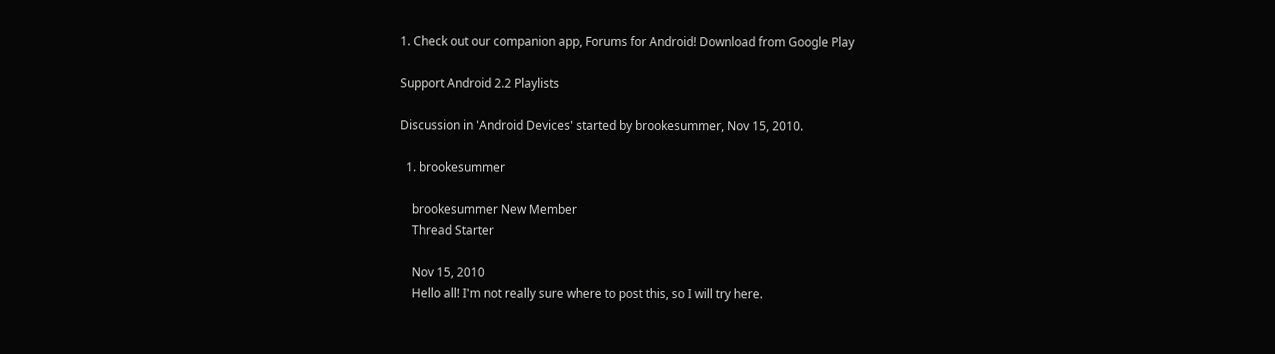1. Check out our companion app, Forums for Android! Download from Google Play

Support Android 2.2 Playlists

Discussion in 'Android Devices' started by brookesummer, Nov 15, 2010.

  1. brookesummer

    brookesummer New Member
    Thread Starter

    Nov 15, 2010
    Hello all! I'm not really sure where to post this, so I will try here.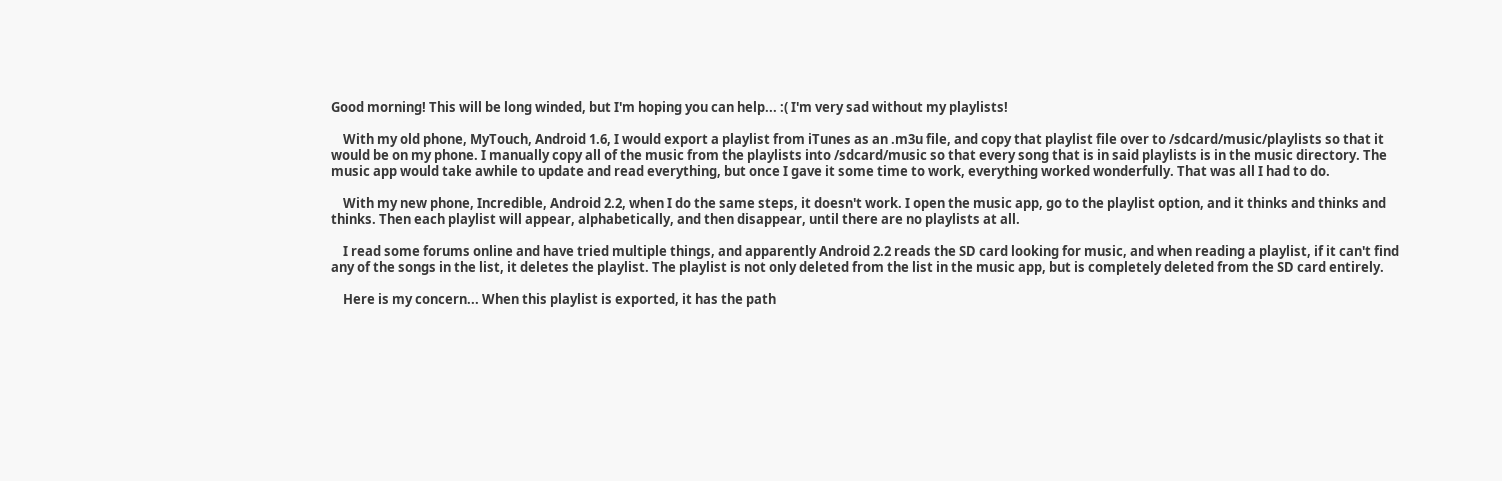Good morning! This will be long winded, but I'm hoping you can help... :( I'm very sad without my playlists!

    With my old phone, MyTouch, Android 1.6, I would export a playlist from iTunes as an .m3u file, and copy that playlist file over to /sdcard/music/playlists so that it would be on my phone. I manually copy all of the music from the playlists into /sdcard/music so that every song that is in said playlists is in the music directory. The music app would take awhile to update and read everything, but once I gave it some time to work, everything worked wonderfully. That was all I had to do.

    With my new phone, Incredible, Android 2.2, when I do the same steps, it doesn't work. I open the music app, go to the playlist option, and it thinks and thinks and thinks. Then each playlist will appear, alphabetically, and then disappear, until there are no playlists at all.

    I read some forums online and have tried multiple things, and apparently Android 2.2 reads the SD card looking for music, and when reading a playlist, if it can't find any of the songs in the list, it deletes the playlist. The playlist is not only deleted from the list in the music app, but is completely deleted from the SD card entirely.

    Here is my concern... When this playlist is exported, it has the path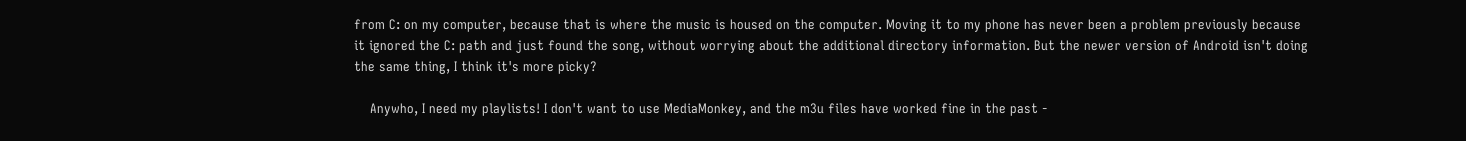from C: on my computer, because that is where the music is housed on the computer. Moving it to my phone has never been a problem previously because it ignored the C: path and just found the song, without worrying about the additional directory information. But the newer version of Android isn't doing the same thing, I think it's more picky?

    Anywho, I need my playlists! I don't want to use MediaMonkey, and the m3u files have worked fine in the past -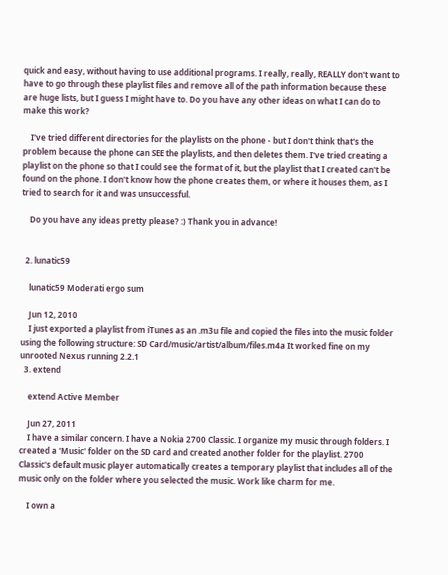quick and easy, without having to use additional programs. I really, really, REALLY don't want to have to go through these playlist files and remove all of the path information because these are huge lists, but I guess I might have to. Do you have any other ideas on what I can do to make this work?

    I've tried different directories for the playlists on the phone - but I don't think that's the problem because the phone can SEE the playlists, and then deletes them. I've tried creating a playlist on the phone so that I could see the format of it, but the playlist that I created can't be found on the phone. I don't know how the phone creates them, or where it houses them, as I tried to search for it and was unsuccessful.

    Do you have any ideas pretty please? :) Thank you in advance!


  2. lunatic59

    lunatic59 Moderati ergo sum

    Jun 12, 2010
    I just exported a playlist from iTunes as an .m3u file and copied the files into the music folder using the following structure: SD Card/music/artist/album/files.m4a It worked fine on my unrooted Nexus running 2.2.1
  3. extend

    extend Active Member

    Jun 27, 2011
    I have a similar concern. I have a Nokia 2700 Classic. I organize my music through folders. I created a 'Music' folder on the SD card and created another folder for the playlist. 2700 Classic's default music player automatically creates a temporary playlist that includes all of the music only on the folder where you selected the music. Work like charm for me.

    I own a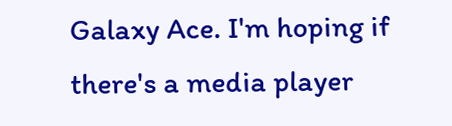Galaxy Ace. I'm hoping if there's a media player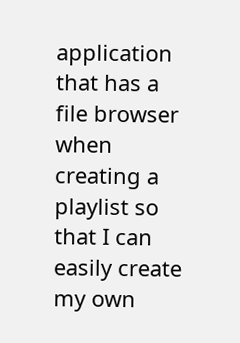application that has a file browser when creating a playlist so that I can easily create my own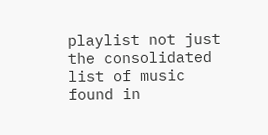playlist not just the consolidated list of music found in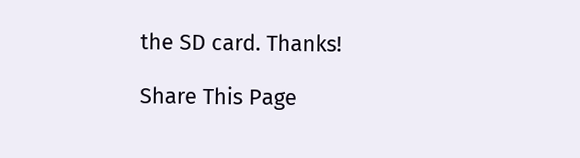the SD card. Thanks!

Share This Page